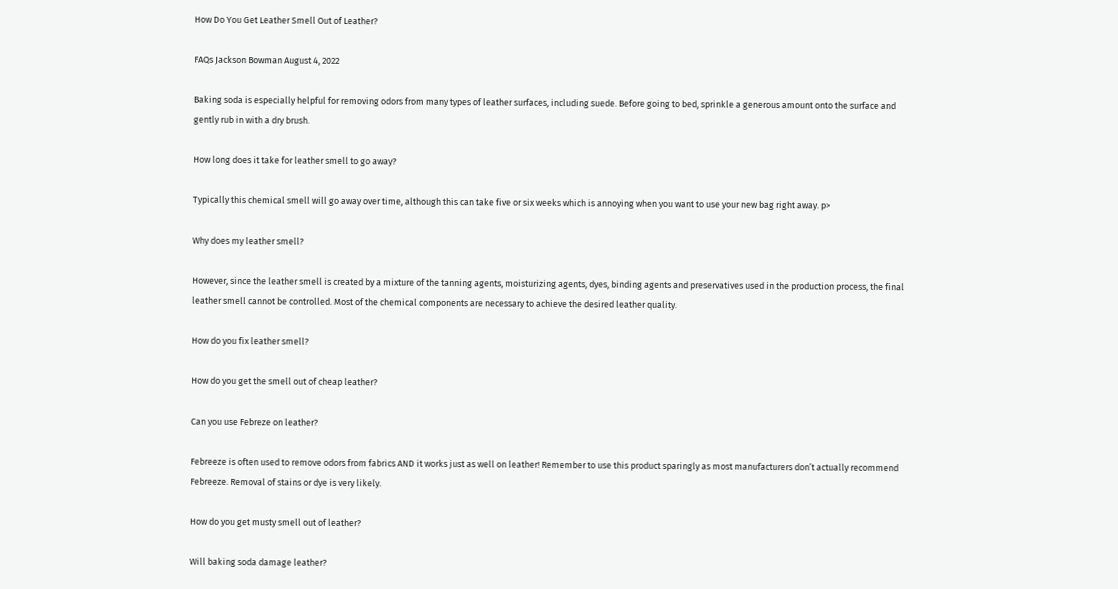How Do You Get Leather Smell Out of Leather?

FAQs Jackson Bowman August 4, 2022

Baking soda is especially helpful for removing odors from many types of leather surfaces, including suede. Before going to bed, sprinkle a generous amount onto the surface and gently rub in with a dry brush.

How long does it take for leather smell to go away?

Typically this chemical smell will go away over time, although this can take five or six weeks which is annoying when you want to use your new bag right away. p>

Why does my leather smell?

However, since the leather smell is created by a mixture of the tanning agents, moisturizing agents, dyes, binding agents and preservatives used in the production process, the final leather smell cannot be controlled. Most of the chemical components are necessary to achieve the desired leather quality.

How do you fix leather smell?

How do you get the smell out of cheap leather?

Can you use Febreze on leather?

Febreeze is often used to remove odors from fabrics AND it works just as well on leather! Remember to use this product sparingly as most manufacturers don’t actually recommend Febreeze. Removal of stains or dye is very likely.

How do you get musty smell out of leather?

Will baking soda damage leather?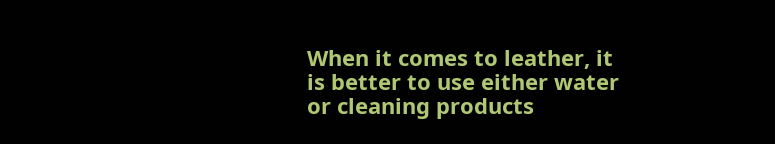When it comes to leather, it is better to use either water or cleaning products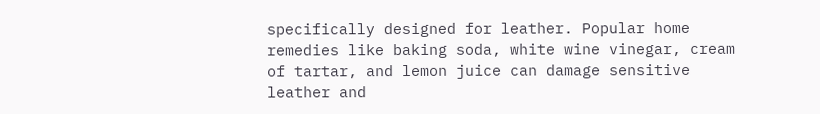specifically designed for leather. Popular home remedies like baking soda, white wine vinegar, cream of tartar, and lemon juice can damage sensitive leather and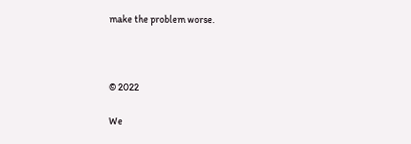make the problem worse.



© 2022

We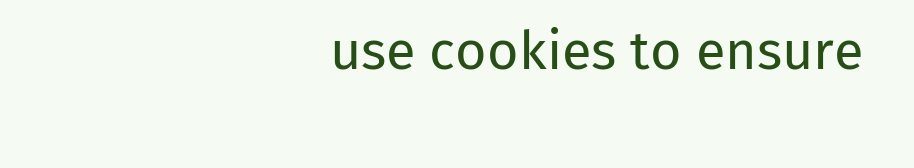use cookies to ensure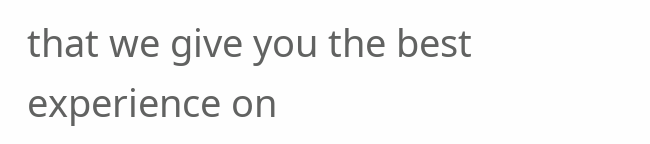that we give you the best experience on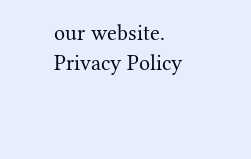our website.
Privacy Policy